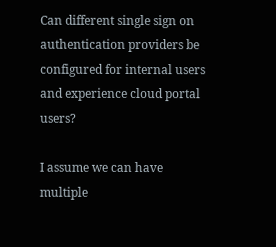Can different single sign on authentication providers be configured for internal users and experience cloud portal users?

I assume we can have multiple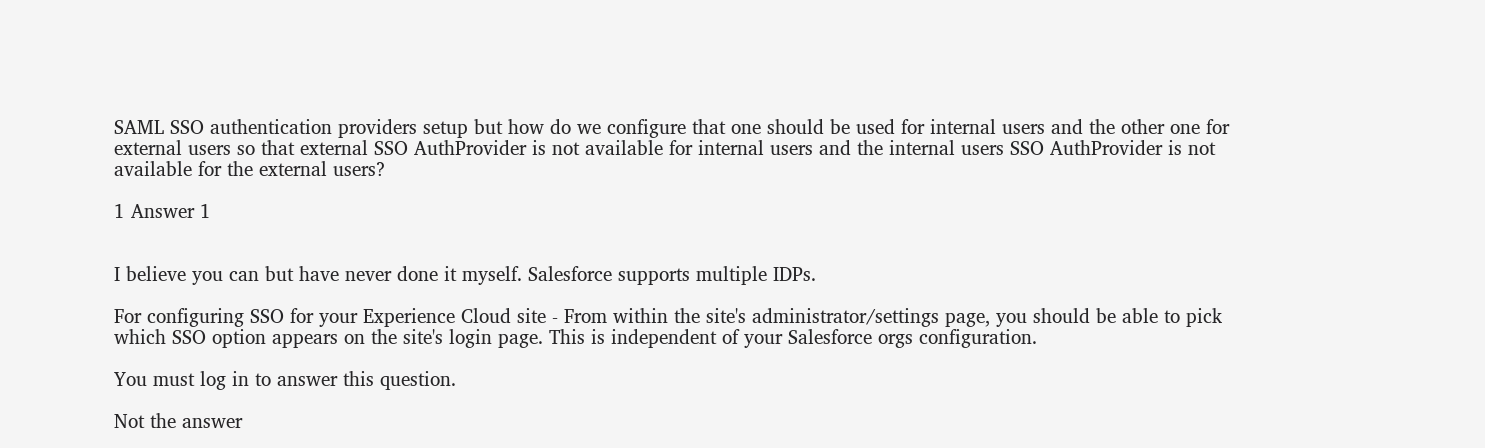SAML SSO authentication providers setup but how do we configure that one should be used for internal users and the other one for external users so that external SSO AuthProvider is not available for internal users and the internal users SSO AuthProvider is not available for the external users?

1 Answer 1


I believe you can but have never done it myself. Salesforce supports multiple IDPs.

For configuring SSO for your Experience Cloud site - From within the site's administrator/settings page, you should be able to pick which SSO option appears on the site's login page. This is independent of your Salesforce orgs configuration.

You must log in to answer this question.

Not the answer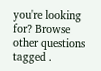you're looking for? Browse other questions tagged .